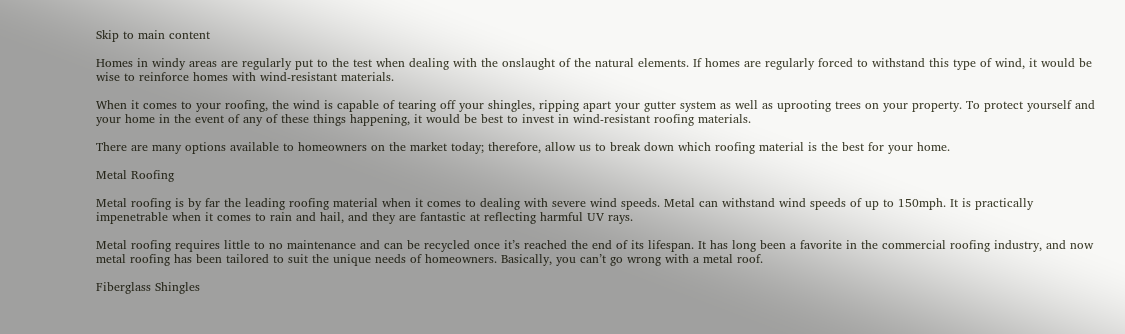Skip to main content

Homes in windy areas are regularly put to the test when dealing with the onslaught of the natural elements. If homes are regularly forced to withstand this type of wind, it would be wise to reinforce homes with wind-resistant materials.

When it comes to your roofing, the wind is capable of tearing off your shingles, ripping apart your gutter system as well as uprooting trees on your property. To protect yourself and your home in the event of any of these things happening, it would be best to invest in wind-resistant roofing materials.

There are many options available to homeowners on the market today; therefore, allow us to break down which roofing material is the best for your home.

Metal Roofing

Metal roofing is by far the leading roofing material when it comes to dealing with severe wind speeds. Metal can withstand wind speeds of up to 150mph. It is practically impenetrable when it comes to rain and hail, and they are fantastic at reflecting harmful UV rays.

Metal roofing requires little to no maintenance and can be recycled once it’s reached the end of its lifespan. It has long been a favorite in the commercial roofing industry, and now metal roofing has been tailored to suit the unique needs of homeowners. Basically, you can’t go wrong with a metal roof.

Fiberglass Shingles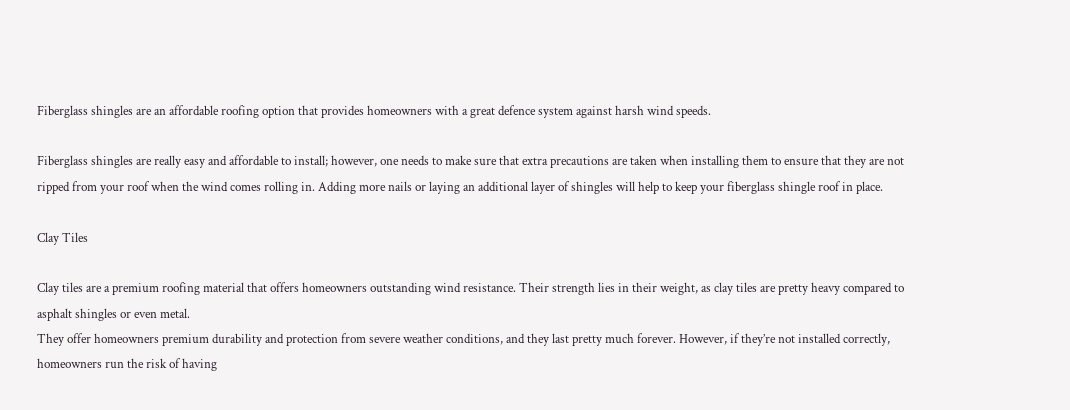Fiberglass shingles are an affordable roofing option that provides homeowners with a great defence system against harsh wind speeds.

Fiberglass shingles are really easy and affordable to install; however, one needs to make sure that extra precautions are taken when installing them to ensure that they are not ripped from your roof when the wind comes rolling in. Adding more nails or laying an additional layer of shingles will help to keep your fiberglass shingle roof in place.

Clay Tiles

Clay tiles are a premium roofing material that offers homeowners outstanding wind resistance. Their strength lies in their weight, as clay tiles are pretty heavy compared to asphalt shingles or even metal.
They offer homeowners premium durability and protection from severe weather conditions, and they last pretty much forever. However, if they’re not installed correctly, homeowners run the risk of having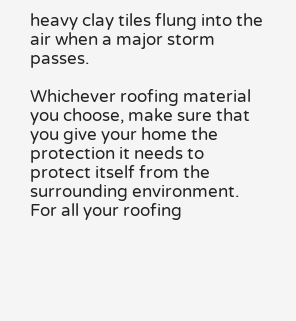heavy clay tiles flung into the air when a major storm passes.

Whichever roofing material you choose, make sure that you give your home the protection it needs to protect itself from the surrounding environment. For all your roofing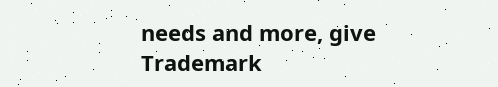needs and more, give Trademark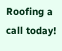Roofing a call today!